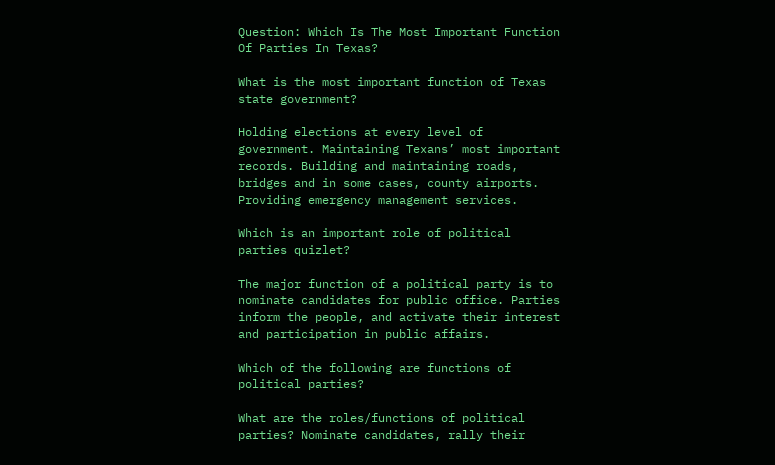Question: Which Is The Most Important Function Of Parties In Texas?

What is the most important function of Texas state government?

Holding elections at every level of government. Maintaining Texans’ most important records. Building and maintaining roads, bridges and in some cases, county airports. Providing emergency management services.

Which is an important role of political parties quizlet?

The major function of a political party is to nominate candidates for public office. Parties inform the people, and activate their interest and participation in public affairs.

Which of the following are functions of political parties?

What are the roles/functions of political parties? Nominate candidates, rally their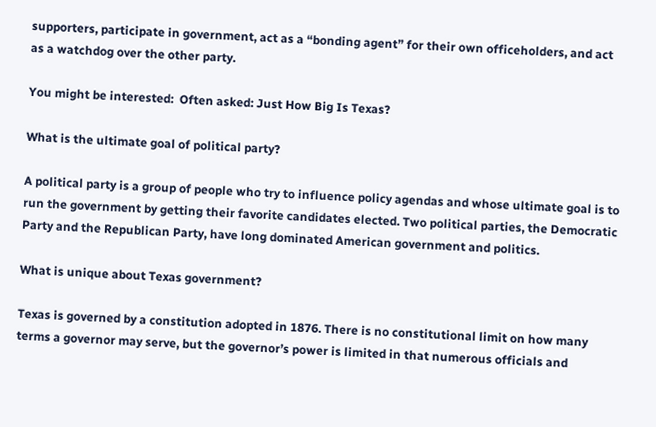supporters, participate in government, act as a “bonding agent” for their own officeholders, and act as a watchdog over the other party.

You might be interested:  Often asked: Just How Big Is Texas?

What is the ultimate goal of political party?

A political party is a group of people who try to influence policy agendas and whose ultimate goal is to run the government by getting their favorite candidates elected. Two political parties, the Democratic Party and the Republican Party, have long dominated American government and politics.

What is unique about Texas government?

Texas is governed by a constitution adopted in 1876. There is no constitutional limit on how many terms a governor may serve, but the governor’s power is limited in that numerous officials and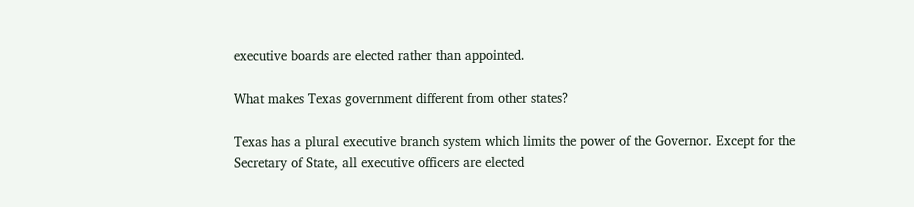executive boards are elected rather than appointed.

What makes Texas government different from other states?

Texas has a plural executive branch system which limits the power of the Governor. Except for the Secretary of State, all executive officers are elected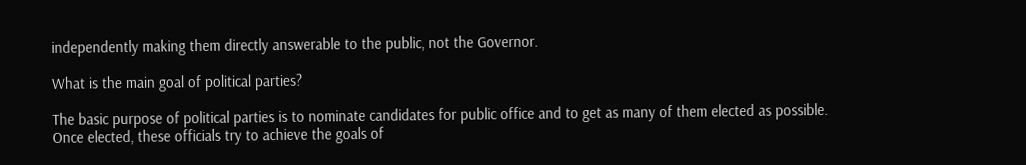independently making them directly answerable to the public, not the Governor.

What is the main goal of political parties?

The basic purpose of political parties is to nominate candidates for public office and to get as many of them elected as possible. Once elected, these officials try to achieve the goals of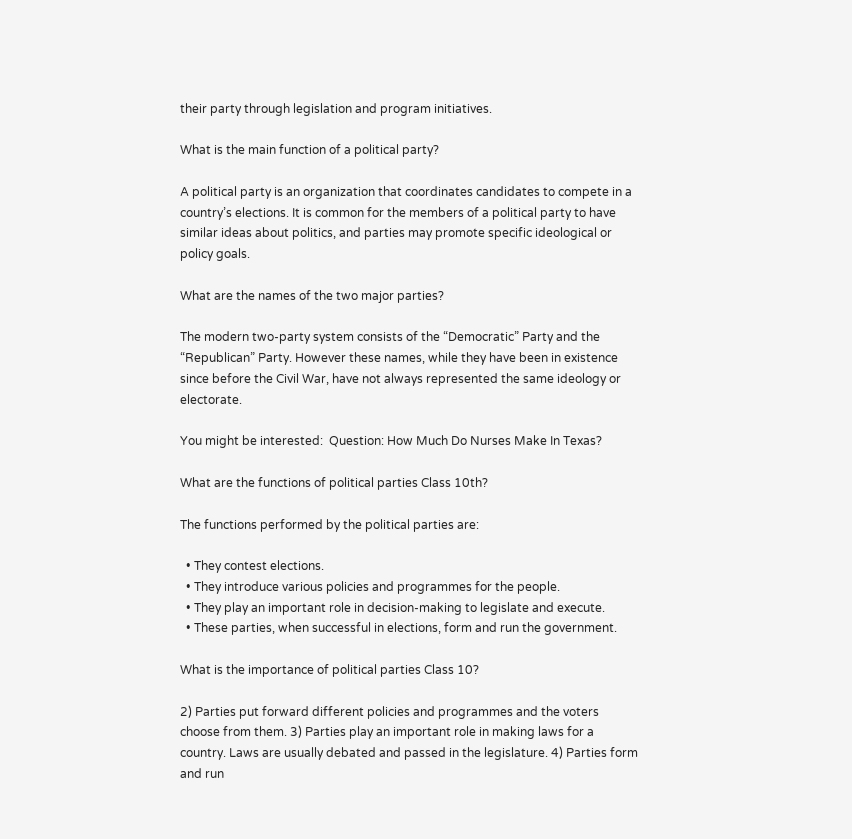their party through legislation and program initiatives.

What is the main function of a political party?

A political party is an organization that coordinates candidates to compete in a country’s elections. It is common for the members of a political party to have similar ideas about politics, and parties may promote specific ideological or policy goals.

What are the names of the two major parties?

The modern two-party system consists of the “Democratic” Party and the “Republican” Party. However these names, while they have been in existence since before the Civil War, have not always represented the same ideology or electorate.

You might be interested:  Question: How Much Do Nurses Make In Texas?

What are the functions of political parties Class 10th?

The functions performed by the political parties are:

  • They contest elections.
  • They introduce various policies and programmes for the people.
  • They play an important role in decision-making to legislate and execute.
  • These parties, when successful in elections, form and run the government.

What is the importance of political parties Class 10?

2) Parties put forward different policies and programmes and the voters choose from them. 3) Parties play an important role in making laws for a country. Laws are usually debated and passed in the legislature. 4) Parties form and run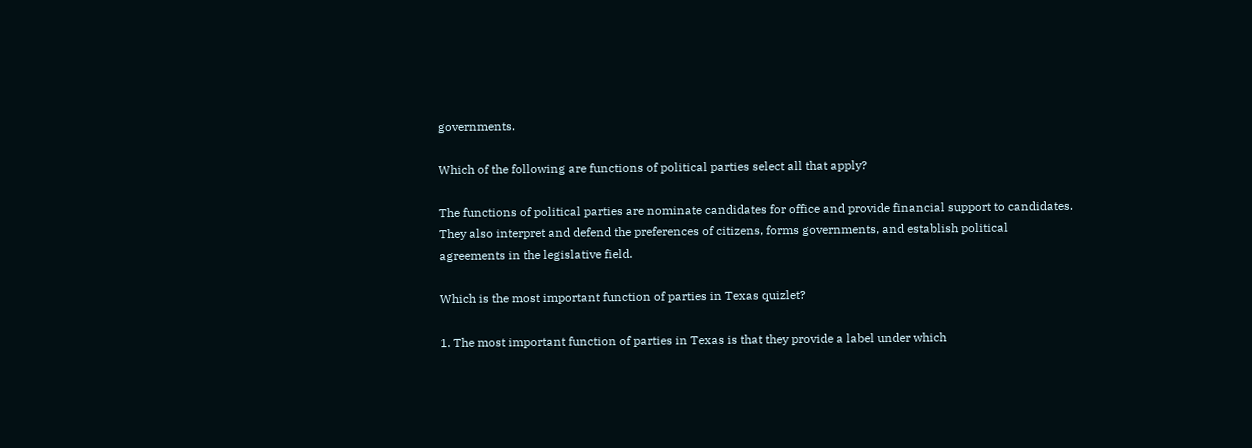governments.

Which of the following are functions of political parties select all that apply?

The functions of political parties are nominate candidates for office and provide financial support to candidates. They also interpret and defend the preferences of citizens, forms governments, and establish political agreements in the legislative field.

Which is the most important function of parties in Texas quizlet?

1. The most important function of parties in Texas is that they provide a label under which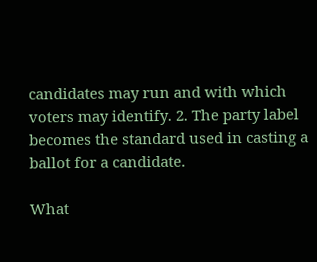candidates may run and with which voters may identify. 2. The party label becomes the standard used in casting a ballot for a candidate.

What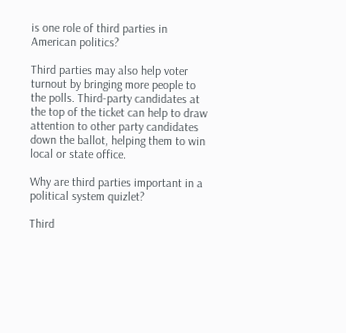is one role of third parties in American politics?

Third parties may also help voter turnout by bringing more people to the polls. Third-party candidates at the top of the ticket can help to draw attention to other party candidates down the ballot, helping them to win local or state office.

Why are third parties important in a political system quizlet?

Third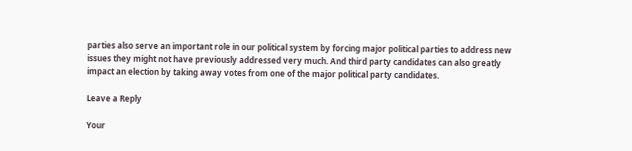parties also serve an important role in our political system by forcing major political parties to address new issues they might not have previously addressed very much. And third party candidates can also greatly impact an election by taking away votes from one of the major political party candidates.

Leave a Reply

Your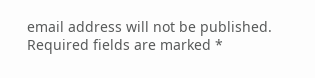email address will not be published. Required fields are marked *